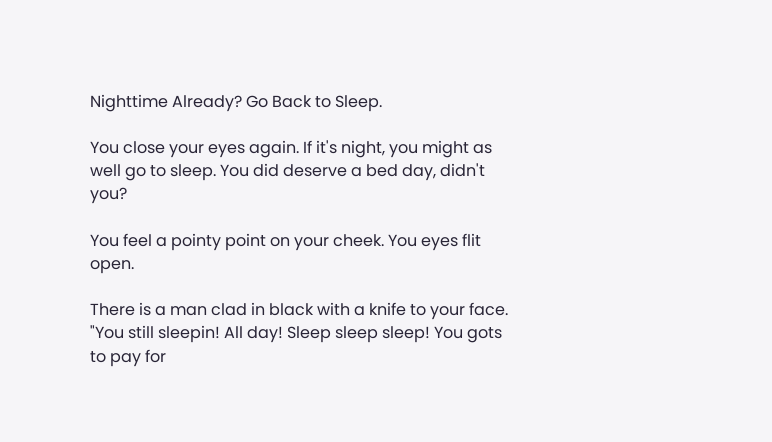Nighttime Already? Go Back to Sleep.

You close your eyes again. If it's night, you might as well go to sleep. You did deserve a bed day, didn't you?

You feel a pointy point on your cheek. You eyes flit open.

There is a man clad in black with a knife to your face. "You still sleepin! All day! Sleep sleep sleep! You gots to pay for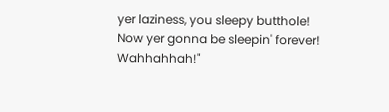yer laziness, you sleepy butthole! Now yer gonna be sleepin' forever! Wahhahhah!"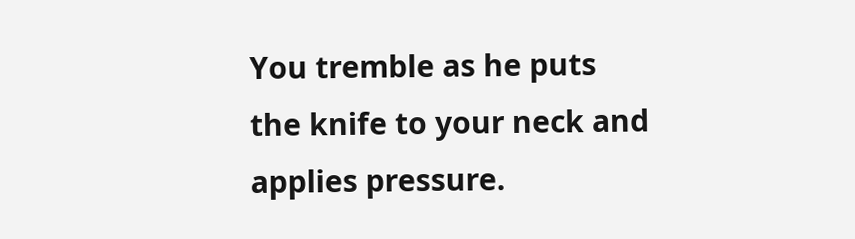You tremble as he puts the knife to your neck and applies pressure.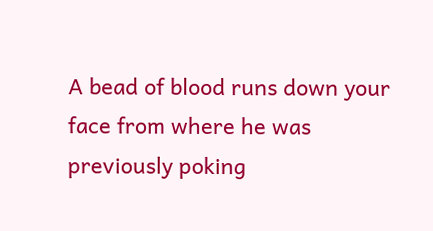A bead of blood runs down your face from where he was previously poking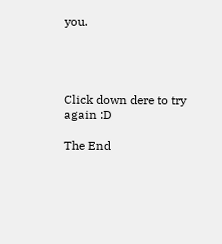you.




Click down dere to try again :D

The End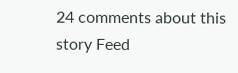24 comments about this story Feed